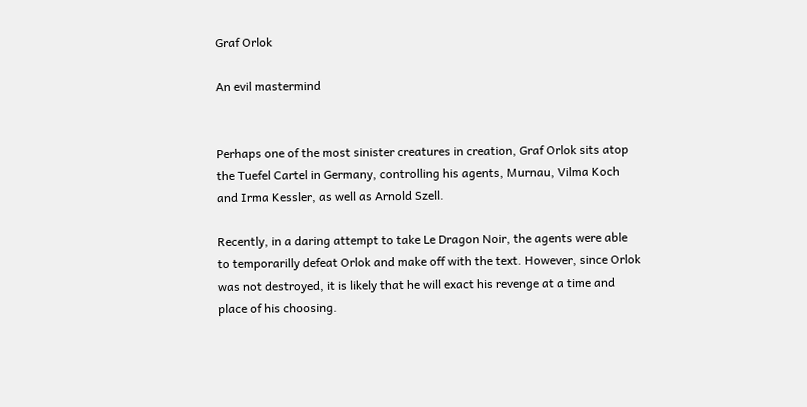Graf Orlok

An evil mastermind


Perhaps one of the most sinister creatures in creation, Graf Orlok sits atop the Tuefel Cartel in Germany, controlling his agents, Murnau, Vilma Koch and Irma Kessler, as well as Arnold Szell.

Recently, in a daring attempt to take Le Dragon Noir, the agents were able to temporarilly defeat Orlok and make off with the text. However, since Orlok was not destroyed, it is likely that he will exact his revenge at a time and place of his choosing.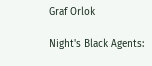Graf Orlok

Night's Black Agents: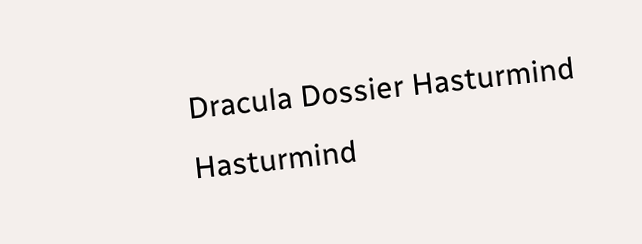Dracula Dossier Hasturmind Hasturmind